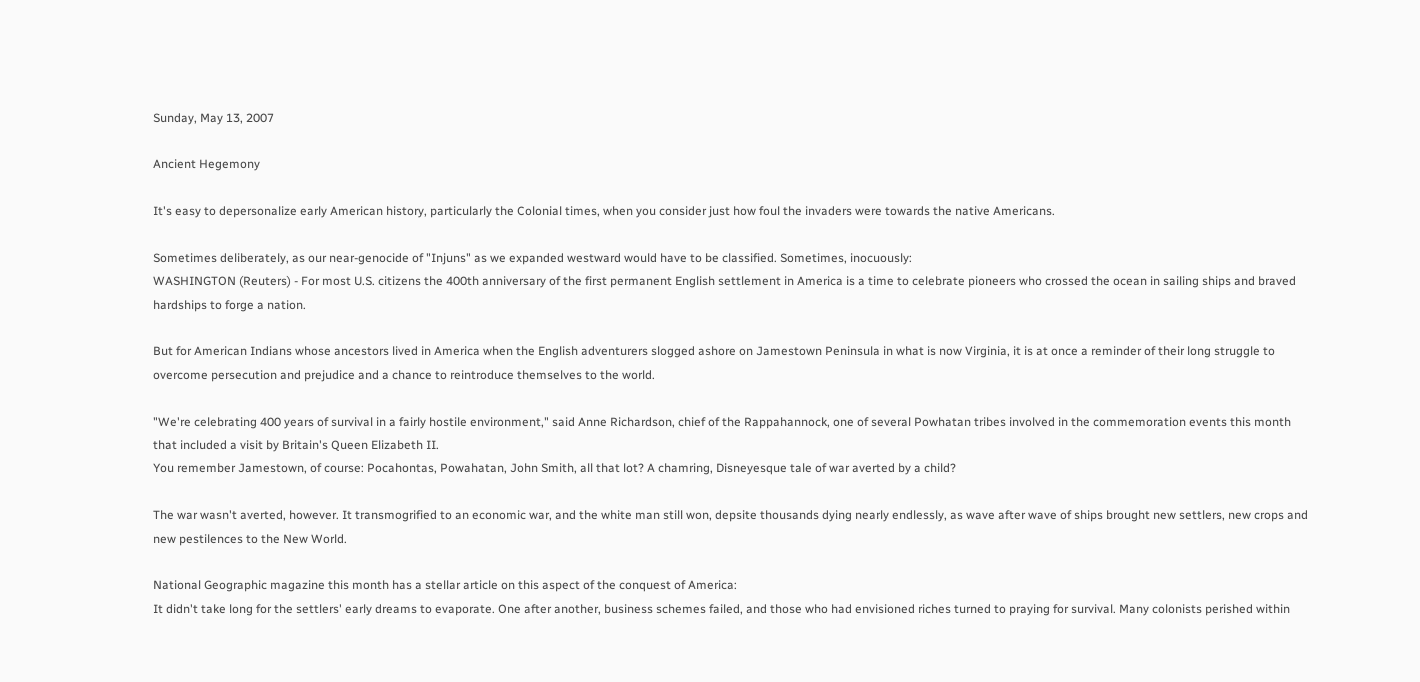Sunday, May 13, 2007

Ancient Hegemony

It's easy to depersonalize early American history, particularly the Colonial times, when you consider just how foul the invaders were towards the native Americans.

Sometimes deliberately, as our near-genocide of "Injuns" as we expanded westward would have to be classified. Sometimes, inocuously:
WASHINGTON (Reuters) - For most U.S. citizens the 400th anniversary of the first permanent English settlement in America is a time to celebrate pioneers who crossed the ocean in sailing ships and braved hardships to forge a nation.

But for American Indians whose ancestors lived in America when the English adventurers slogged ashore on Jamestown Peninsula in what is now Virginia, it is at once a reminder of their long struggle to overcome persecution and prejudice and a chance to reintroduce themselves to the world.

"We're celebrating 400 years of survival in a fairly hostile environment," said Anne Richardson, chief of the Rappahannock, one of several Powhatan tribes involved in the commemoration events this month that included a visit by Britain's Queen Elizabeth II.
You remember Jamestown, of course: Pocahontas, Powahatan, John Smith, all that lot? A chamring, Disneyesque tale of war averted by a child?

The war wasn't averted, however. It transmogrified to an economic war, and the white man still won, depsite thousands dying nearly endlessly, as wave after wave of ships brought new settlers, new crops and new pestilences to the New World.

National Geographic magazine this month has a stellar article on this aspect of the conquest of America:
It didn't take long for the settlers' early dreams to evaporate. One after another, business schemes failed, and those who had envisioned riches turned to praying for survival. Many colonists perished within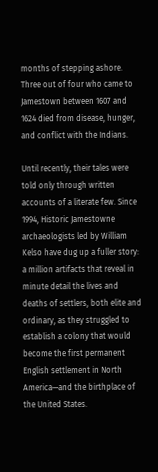months of stepping ashore. Three out of four who came to Jamestown between 1607 and 1624 died from disease, hunger, and conflict with the Indians.

Until recently, their tales were told only through written accounts of a literate few. Since 1994, Historic Jamestowne archaeologists led by William Kelso have dug up a fuller story: a million artifacts that reveal in minute detail the lives and deaths of settlers, both elite and ordinary, as they struggled to establish a colony that would become the first permanent English settlement in North America—and the birthplace of the United States.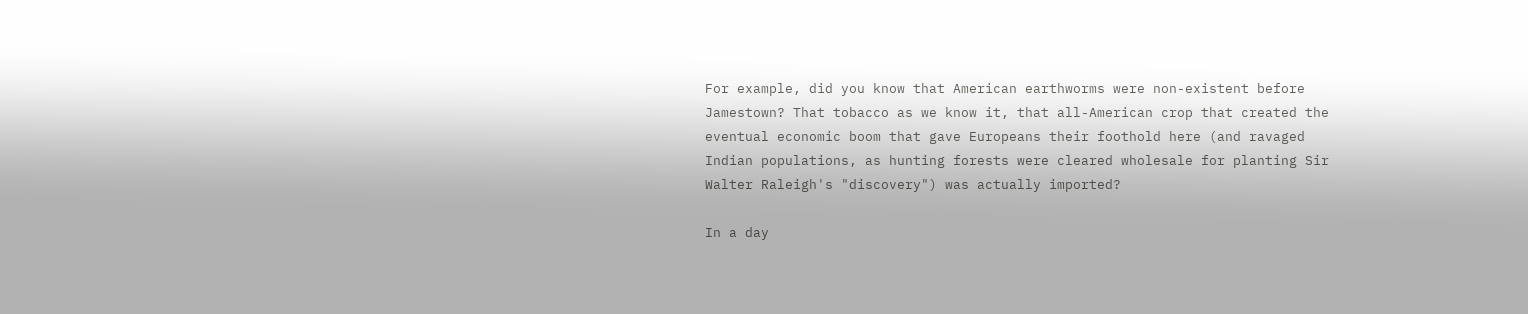For example, did you know that American earthworms were non-existent before Jamestown? That tobacco as we know it, that all-American crop that created the eventual economic boom that gave Europeans their foothold here (and ravaged Indian populations, as hunting forests were cleared wholesale for planting Sir Walter Raleigh's "discovery") was actually imported?

In a day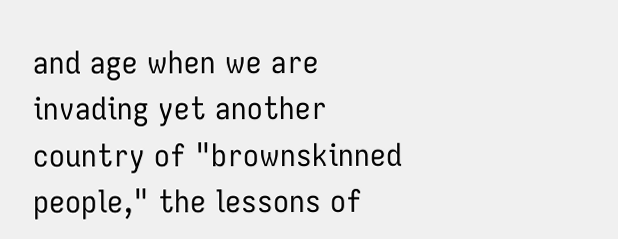and age when we are invading yet another country of "brownskinned people," the lessons of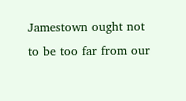Jamestown ought not to be too far from our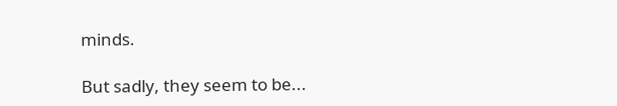minds.

But sadly, they seem to be...